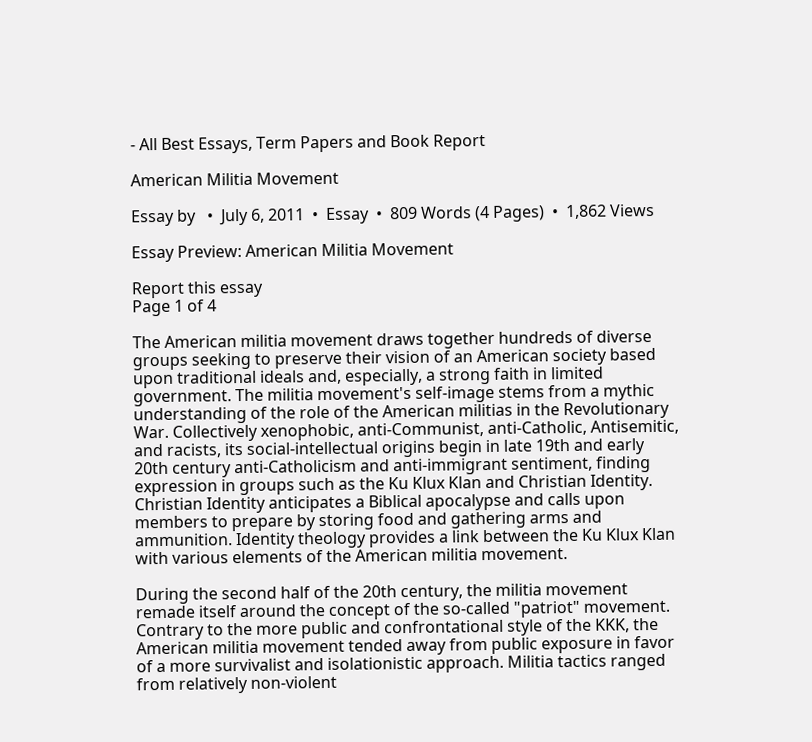- All Best Essays, Term Papers and Book Report

American Militia Movement

Essay by   •  July 6, 2011  •  Essay  •  809 Words (4 Pages)  •  1,862 Views

Essay Preview: American Militia Movement

Report this essay
Page 1 of 4

The American militia movement draws together hundreds of diverse groups seeking to preserve their vision of an American society based upon traditional ideals and, especially, a strong faith in limited government. The militia movement's self-image stems from a mythic understanding of the role of the American militias in the Revolutionary War. Collectively xenophobic, anti-Communist, anti-Catholic, Antisemitic, and racists, its social-intellectual origins begin in late 19th and early 20th century anti-Catholicism and anti-immigrant sentiment, finding expression in groups such as the Ku Klux Klan and Christian Identity. Christian Identity anticipates a Biblical apocalypse and calls upon members to prepare by storing food and gathering arms and ammunition. Identity theology provides a link between the Ku Klux Klan with various elements of the American militia movement.

During the second half of the 20th century, the militia movement remade itself around the concept of the so-called "patriot" movement. Contrary to the more public and confrontational style of the KKK, the American militia movement tended away from public exposure in favor of a more survivalist and isolationistic approach. Militia tactics ranged from relatively non-violent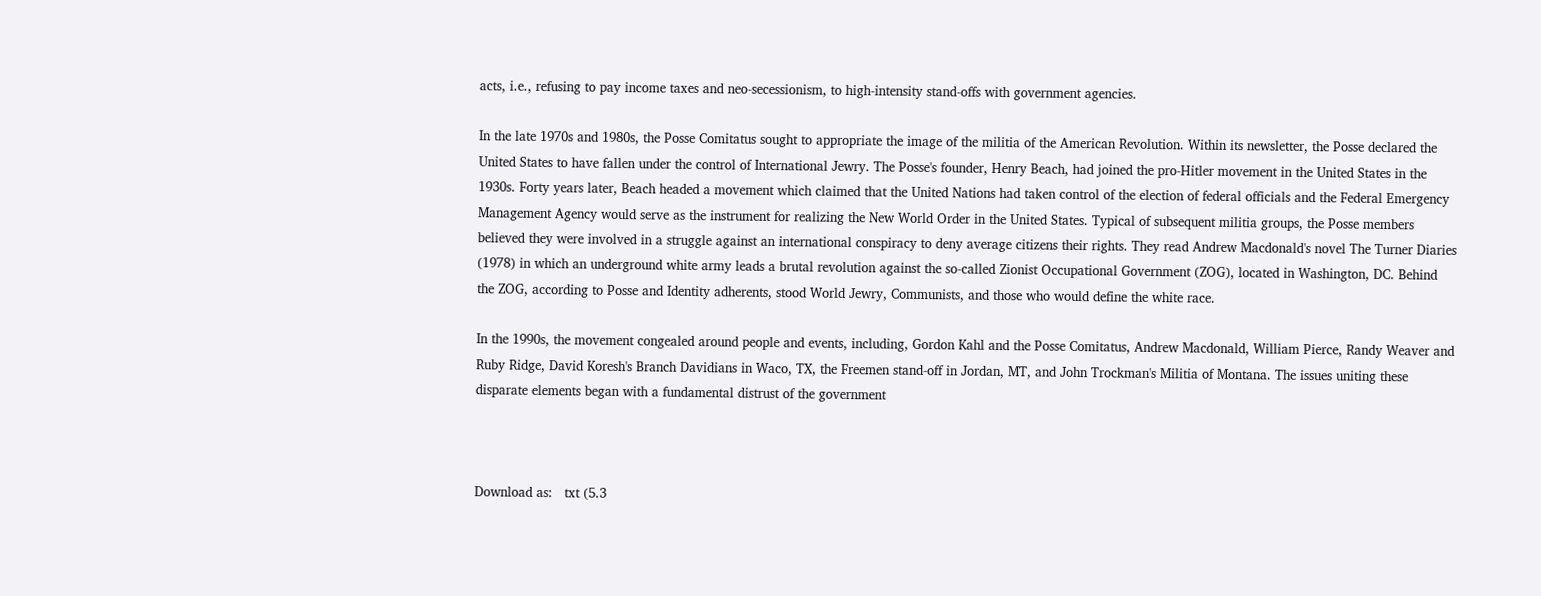acts, i.e., refusing to pay income taxes and neo-secessionism, to high-intensity stand-offs with government agencies.

In the late 1970s and 1980s, the Posse Comitatus sought to appropriate the image of the militia of the American Revolution. Within its newsletter, the Posse declared the United States to have fallen under the control of International Jewry. The Posse's founder, Henry Beach, had joined the pro-Hitler movement in the United States in the 1930s. Forty years later, Beach headed a movement which claimed that the United Nations had taken control of the election of federal officials and the Federal Emergency Management Agency would serve as the instrument for realizing the New World Order in the United States. Typical of subsequent militia groups, the Posse members believed they were involved in a struggle against an international conspiracy to deny average citizens their rights. They read Andrew Macdonald's novel The Turner Diaries (1978) in which an underground white army leads a brutal revolution against the so-called Zionist Occupational Government (ZOG), located in Washington, DC. Behind the ZOG, according to Posse and Identity adherents, stood World Jewry, Communists, and those who would define the white race.

In the 1990s, the movement congealed around people and events, including, Gordon Kahl and the Posse Comitatus, Andrew Macdonald, William Pierce, Randy Weaver and Ruby Ridge, David Koresh's Branch Davidians in Waco, TX, the Freemen stand-off in Jordan, MT, and John Trockman's Militia of Montana. The issues uniting these disparate elements began with a fundamental distrust of the government



Download as:   txt (5.3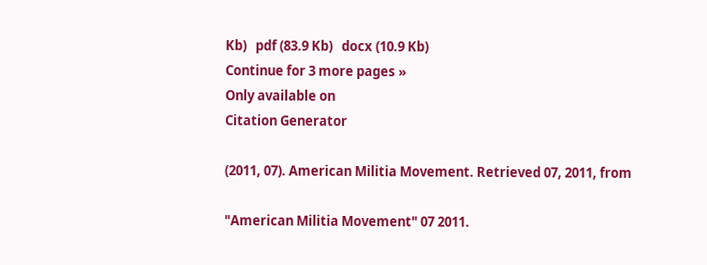Kb)   pdf (83.9 Kb)   docx (10.9 Kb)
Continue for 3 more pages »
Only available on
Citation Generator

(2011, 07). American Militia Movement. Retrieved 07, 2011, from

"American Militia Movement" 07 2011.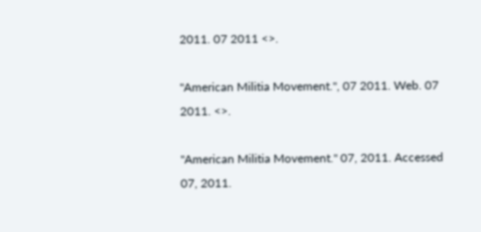2011. 07 2011 <>.

"American Militia Movement.", 07 2011. Web. 07 2011. <>.

"American Militia Movement." 07, 2011. Accessed 07, 2011.